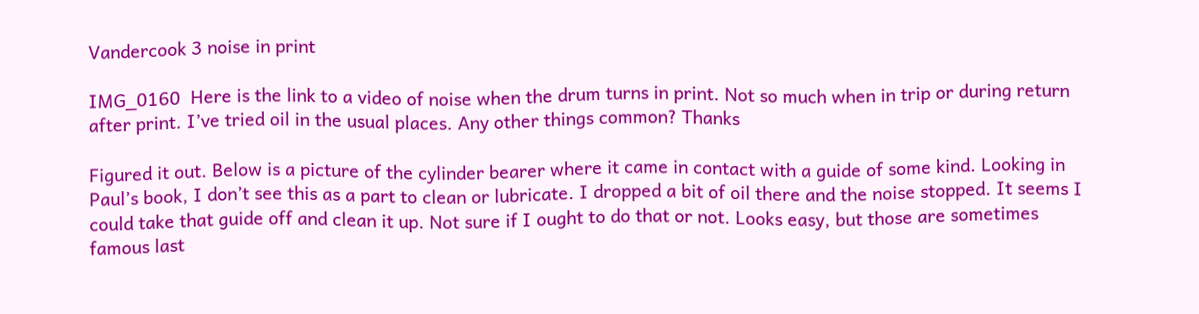Vandercook 3 noise in print

IMG_0160  Here is the link to a video of noise when the drum turns in print. Not so much when in trip or during return after print. I’ve tried oil in the usual places. Any other things common? Thanks

Figured it out. Below is a picture of the cylinder bearer where it came in contact with a guide of some kind. Looking in Paul’s book, I don’t see this as a part to clean or lubricate. I dropped a bit of oil there and the noise stopped. It seems I could take that guide off and clean it up. Not sure if I ought to do that or not. Looks easy, but those are sometimes famous last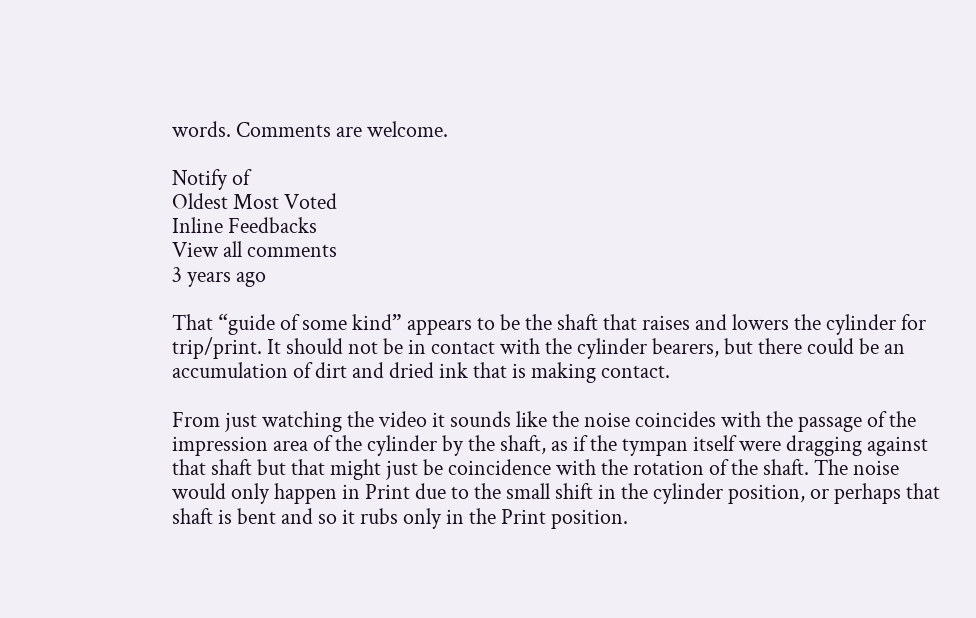words. Comments are welcome.

Notify of
Oldest Most Voted
Inline Feedbacks
View all comments
3 years ago

That “guide of some kind” appears to be the shaft that raises and lowers the cylinder for trip/print. It should not be in contact with the cylinder bearers, but there could be an accumulation of dirt and dried ink that is making contact.

From just watching the video it sounds like the noise coincides with the passage of the impression area of the cylinder by the shaft, as if the tympan itself were dragging against that shaft but that might just be coincidence with the rotation of the shaft. The noise would only happen in Print due to the small shift in the cylinder position, or perhaps that shaft is bent and so it rubs only in the Print position.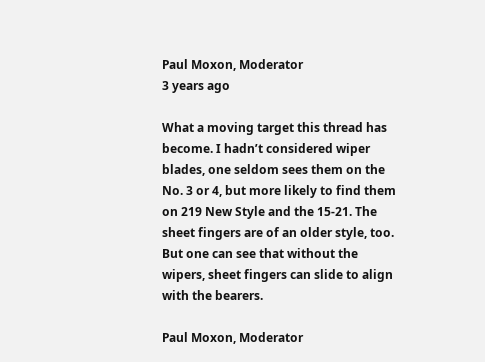Paul Moxon, Moderator
3 years ago

What a moving target this thread has become. I hadn’t considered wiper blades, one seldom sees them on the No. 3 or 4, but more likely to find them on 219 New Style and the 15-21. The sheet fingers are of an older style, too. But one can see that without the wipers, sheet fingers can slide to align with the bearers.

Paul Moxon, Moderator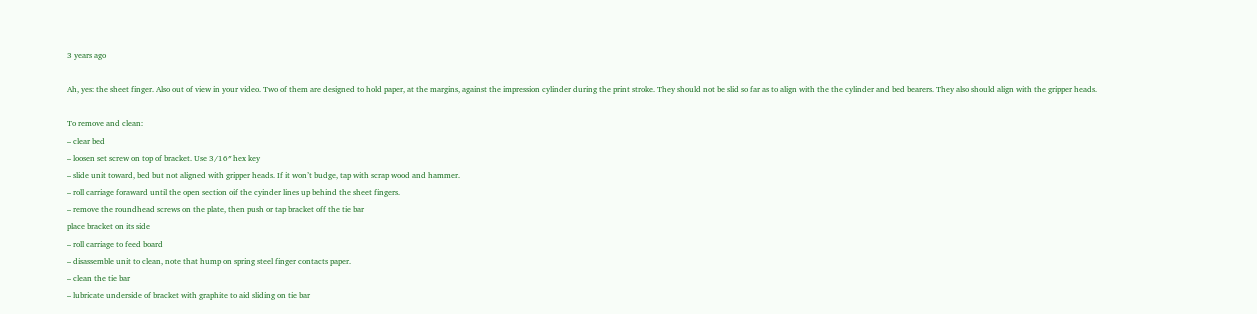3 years ago

Ah, yes: the sheet finger. Also out of view in your video. Two of them are designed to hold paper, at the margins, against the impression cylinder during the print stroke. They should not be slid so far as to align with the the cylinder and bed bearers. They also should align with the gripper heads.

To remove and clean:
– clear bed
– loosen set screw on top of bracket. Use 3/16″ hex key
– slide unit toward, bed but not aligned with gripper heads. If it won’t budge, tap with scrap wood and hammer.
– roll carriage foraward until the open section oif the cyinder lines up behind the sheet fingers.
– remove the roundhead screws on the plate, then push or tap bracket off the tie bar
place bracket on its side
– roll carriage to feed board
– disassemble unit to clean, note that hump on spring steel finger contacts paper.
– clean the tie bar
– lubricate underside of bracket with graphite to aid sliding on tie bar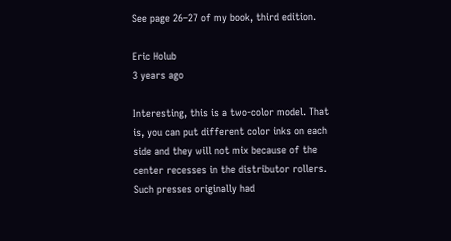See page 26–27 of my book, third edition.

Eric Holub
3 years ago

Interesting, this is a two-color model. That is, you can put different color inks on each side and they will not mix because of the center recesses in the distributor rollers.
Such presses originally had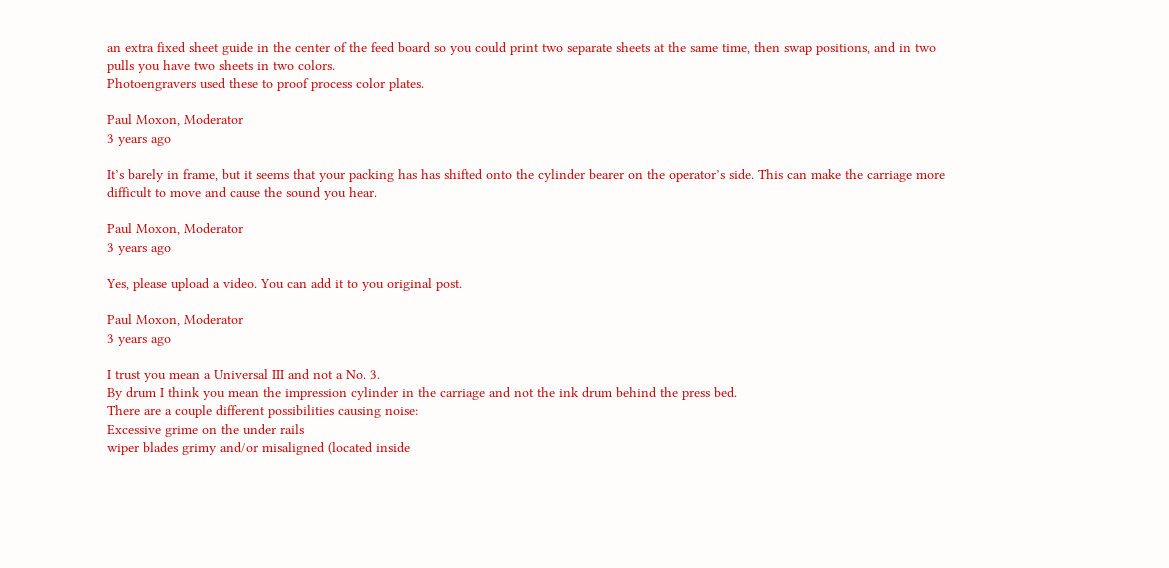an extra fixed sheet guide in the center of the feed board so you could print two separate sheets at the same time, then swap positions, and in two pulls you have two sheets in two colors.
Photoengravers used these to proof process color plates.

Paul Moxon, Moderator
3 years ago

It’s barely in frame, but it seems that your packing has has shifted onto the cylinder bearer on the operator’s side. This can make the carriage more difficult to move and cause the sound you hear.

Paul Moxon, Moderator
3 years ago

Yes, please upload a video. You can add it to you original post.

Paul Moxon, Moderator
3 years ago

I trust you mean a Universal III and not a No. 3.
By drum I think you mean the impression cylinder in the carriage and not the ink drum behind the press bed.
There are a couple different possibilities causing noise:
Excessive grime on the under rails
wiper blades grimy and/or misaligned (located inside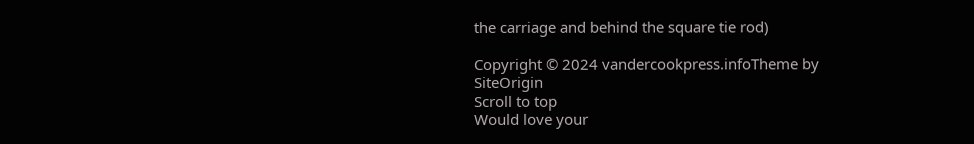the carriage and behind the square tie rod)

Copyright © 2024 vandercookpress.infoTheme by SiteOrigin
Scroll to top
Would love your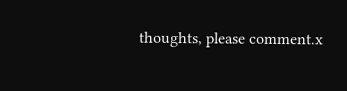thoughts, please comment.x